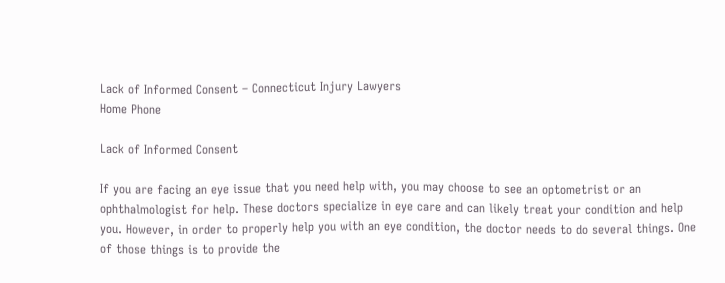Lack of Informed Consent – Connecticut Injury Lawyers
Home Phone

Lack of Informed Consent

If you are facing an eye issue that you need help with, you may choose to see an optometrist or an ophthalmologist for help. These doctors specialize in eye care and can likely treat your condition and help you. However, in order to properly help you with an eye condition, the doctor needs to do several things. One of those things is to provide the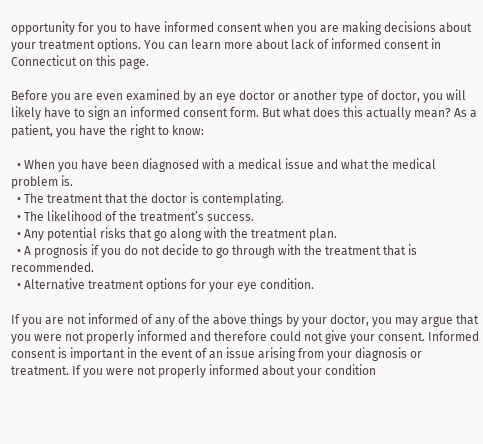opportunity for you to have informed consent when you are making decisions about your treatment options. You can learn more about lack of informed consent in Connecticut on this page.

Before you are even examined by an eye doctor or another type of doctor, you will likely have to sign an informed consent form. But what does this actually mean? As a patient, you have the right to know:

  • When you have been diagnosed with a medical issue and what the medical problem is.
  • The treatment that the doctor is contemplating.
  • The likelihood of the treatment’s success.
  • Any potential risks that go along with the treatment plan.
  • A prognosis if you do not decide to go through with the treatment that is recommended.
  • Alternative treatment options for your eye condition.

If you are not informed of any of the above things by your doctor, you may argue that you were not properly informed and therefore could not give your consent. Informed consent is important in the event of an issue arising from your diagnosis or treatment. If you were not properly informed about your condition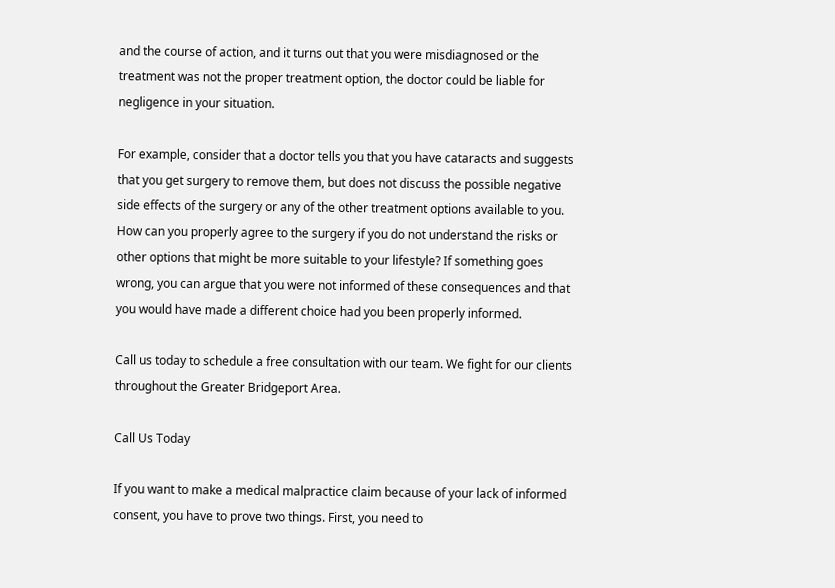and the course of action, and it turns out that you were misdiagnosed or the treatment was not the proper treatment option, the doctor could be liable for negligence in your situation.

For example, consider that a doctor tells you that you have cataracts and suggests that you get surgery to remove them, but does not discuss the possible negative side effects of the surgery or any of the other treatment options available to you. How can you properly agree to the surgery if you do not understand the risks or other options that might be more suitable to your lifestyle? If something goes wrong, you can argue that you were not informed of these consequences and that you would have made a different choice had you been properly informed.

Call us today to schedule a free consultation with our team. We fight for our clients throughout the Greater Bridgeport Area.

Call Us Today

If you want to make a medical malpractice claim because of your lack of informed consent, you have to prove two things. First, you need to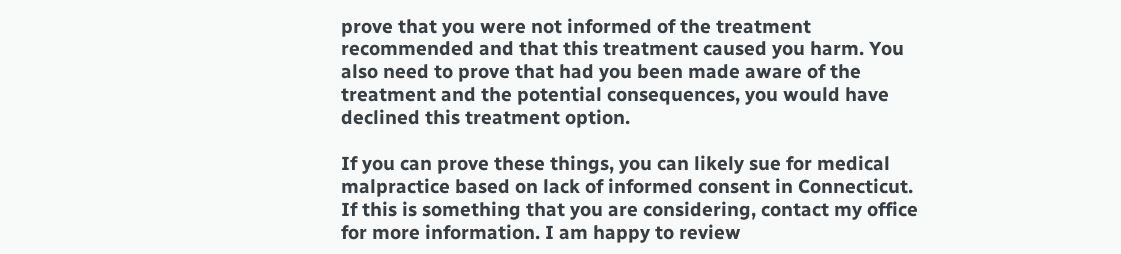prove that you were not informed of the treatment recommended and that this treatment caused you harm. You also need to prove that had you been made aware of the treatment and the potential consequences, you would have declined this treatment option.

If you can prove these things, you can likely sue for medical malpractice based on lack of informed consent in Connecticut. If this is something that you are considering, contact my office for more information. I am happy to review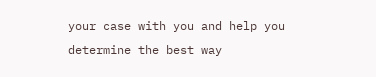your case with you and help you determine the best way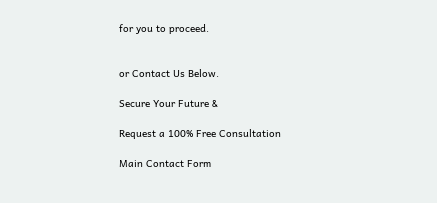for you to proceed.


or Contact Us Below.

Secure Your Future &

Request a 100% Free Consultation

Main Contact Form